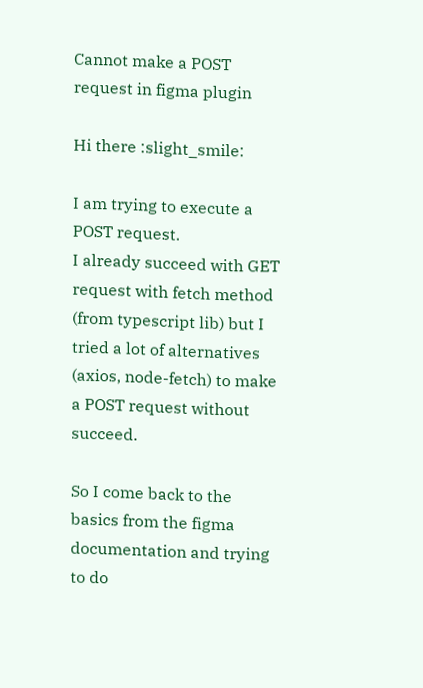Cannot make a POST request in figma plugin

Hi there :slight_smile:

I am trying to execute a POST request.
I already succeed with GET request with fetch method (from typescript lib) but I tried a lot of alternatives (axios, node-fetch) to make a POST request without succeed.

So I come back to the basics from the figma documentation and trying to do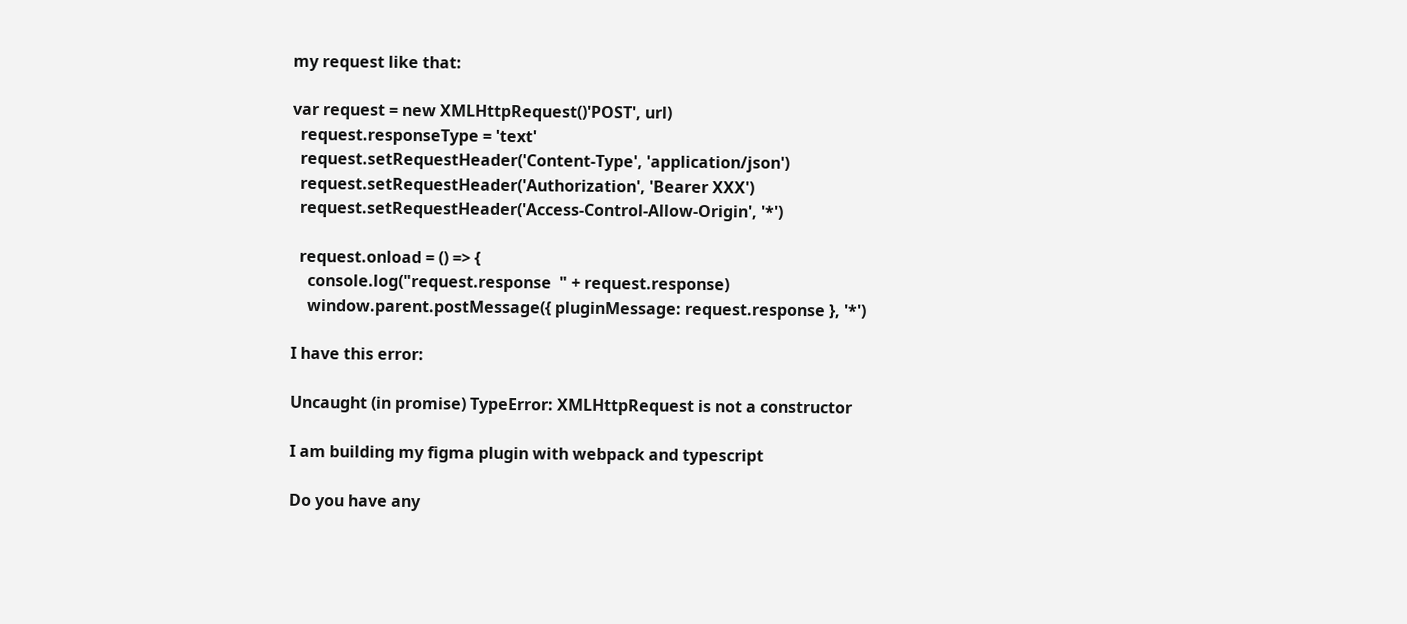my request like that:

var request = new XMLHttpRequest()'POST', url)
  request.responseType = 'text'
  request.setRequestHeader('Content-Type', 'application/json')
  request.setRequestHeader('Authorization', 'Bearer XXX')
  request.setRequestHeader('Access-Control-Allow-Origin', '*')

  request.onload = () => {
    console.log("request.response  " + request.response)
    window.parent.postMessage({ pluginMessage: request.response }, '*')

I have this error:

Uncaught (in promise) TypeError: XMLHttpRequest is not a constructor

I am building my figma plugin with webpack and typescript

Do you have any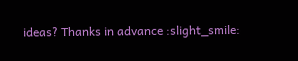ideas? Thanks in advance :slight_smile: